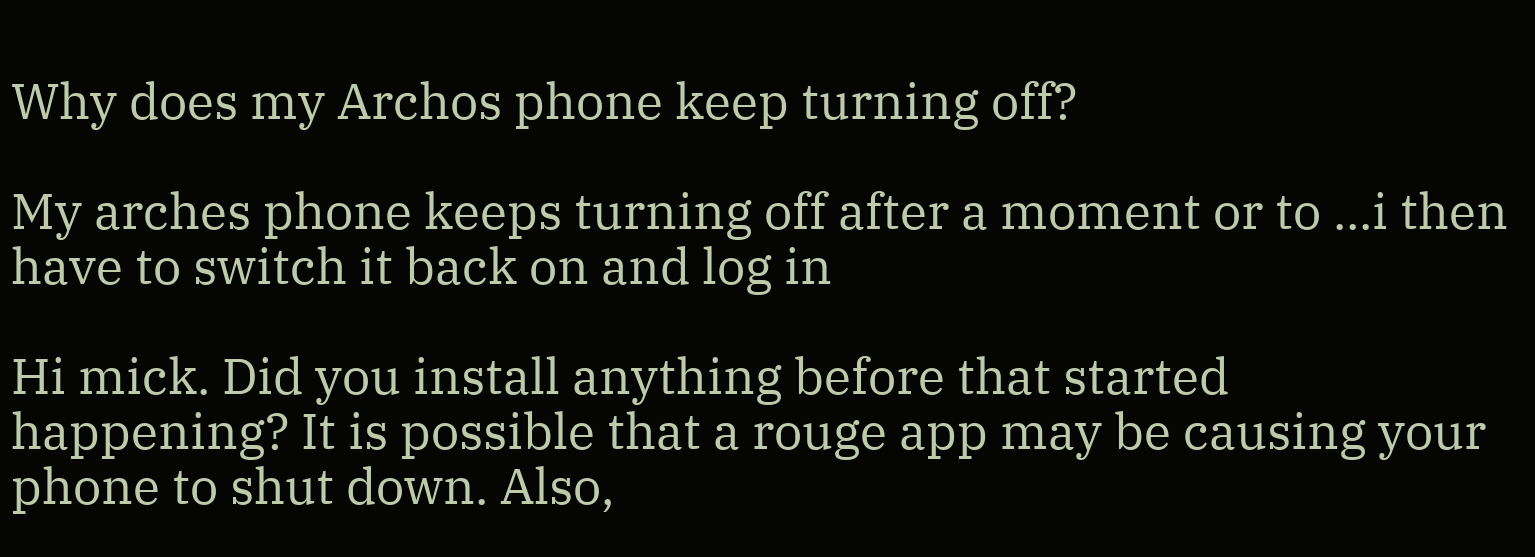Why does my Archos phone keep turning off?

My arches phone keeps turning off after a moment or to ...i then have to switch it back on and log in

Hi mick. Did you install anything before that started happening? It is possible that a rouge app may be causing your phone to shut down. Also,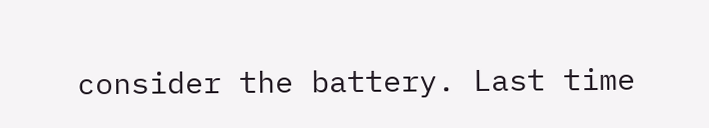consider the battery. Last time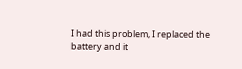I had this problem, I replaced the battery and it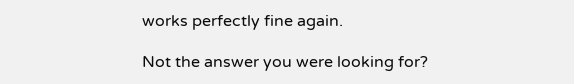works perfectly fine again.

Not the answer you were looking for?